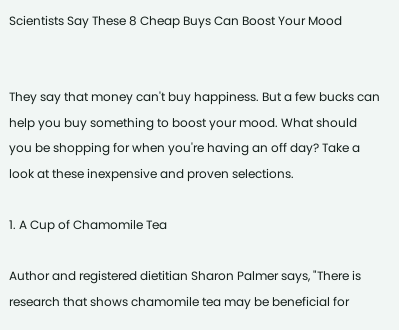Scientists Say These 8 Cheap Buys Can Boost Your Mood


They say that money can't buy happiness. But a few bucks can help you buy something to boost your mood. What should you be shopping for when you're having an off day? Take a look at these inexpensive and proven selections.

1. A Cup of Chamomile Tea

Author and registered dietitian Sharon Palmer says, "There is research that shows chamomile tea may be beneficial for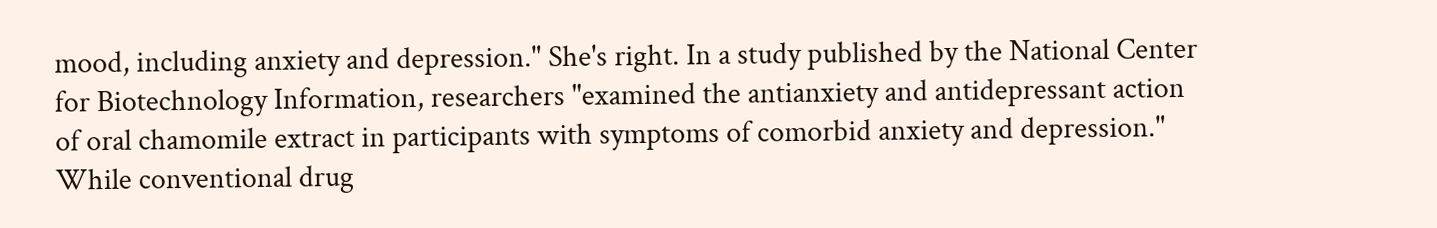mood, including anxiety and depression." She's right. In a study published by the National Center for Biotechnology Information, researchers "examined the antianxiety and antidepressant action of oral chamomile extract in participants with symptoms of comorbid anxiety and depression." While conventional drug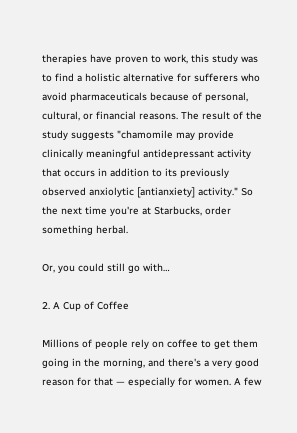therapies have proven to work, this study was to find a holistic alternative for sufferers who avoid pharmaceuticals because of personal, cultural, or financial reasons. The result of the study suggests "chamomile may provide clinically meaningful antidepressant activity that occurs in addition to its previously observed anxiolytic [antianxiety] activity." So the next time you're at Starbucks, order something herbal.

Or, you could still go with…

2. A Cup of Coffee

Millions of people rely on coffee to get them going in the morning, and there's a very good reason for that — especially for women. A few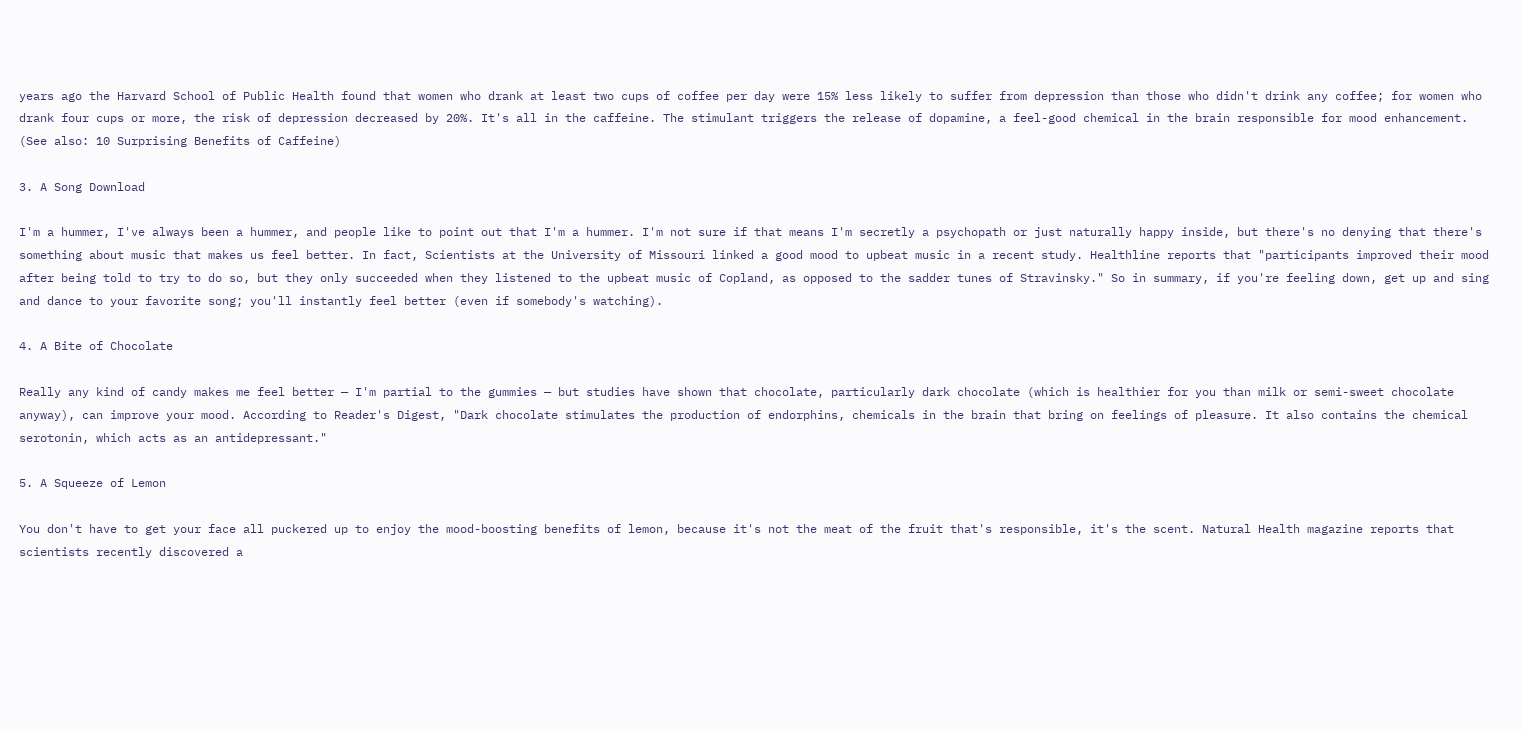years ago the Harvard School of Public Health found that women who drank at least two cups of coffee per day were 15% less likely to suffer from depression than those who didn't drink any coffee; for women who drank four cups or more, the risk of depression decreased by 20%. It's all in the caffeine. The stimulant triggers the release of dopamine, a feel-good chemical in the brain responsible for mood enhancement. (See also: 10 Surprising Benefits of Caffeine)

3. A Song Download

I'm a hummer, I've always been a hummer, and people like to point out that I'm a hummer. I'm not sure if that means I'm secretly a psychopath or just naturally happy inside, but there's no denying that there's something about music that makes us feel better. In fact, Scientists at the University of Missouri linked a good mood to upbeat music in a recent study. Healthline reports that "participants improved their mood after being told to try to do so, but they only succeeded when they listened to the upbeat music of Copland, as opposed to the sadder tunes of Stravinsky." So in summary, if you're feeling down, get up and sing and dance to your favorite song; you'll instantly feel better (even if somebody's watching).

4. A Bite of Chocolate

Really any kind of candy makes me feel better — I'm partial to the gummies — but studies have shown that chocolate, particularly dark chocolate (which is healthier for you than milk or semi-sweet chocolate anyway), can improve your mood. According to Reader's Digest, "Dark chocolate stimulates the production of endorphins, chemicals in the brain that bring on feelings of pleasure. It also contains the chemical serotonin, which acts as an antidepressant."

5. A Squeeze of Lemon

You don't have to get your face all puckered up to enjoy the mood-boosting benefits of lemon, because it's not the meat of the fruit that's responsible, it's the scent. Natural Health magazine reports that scientists recently discovered a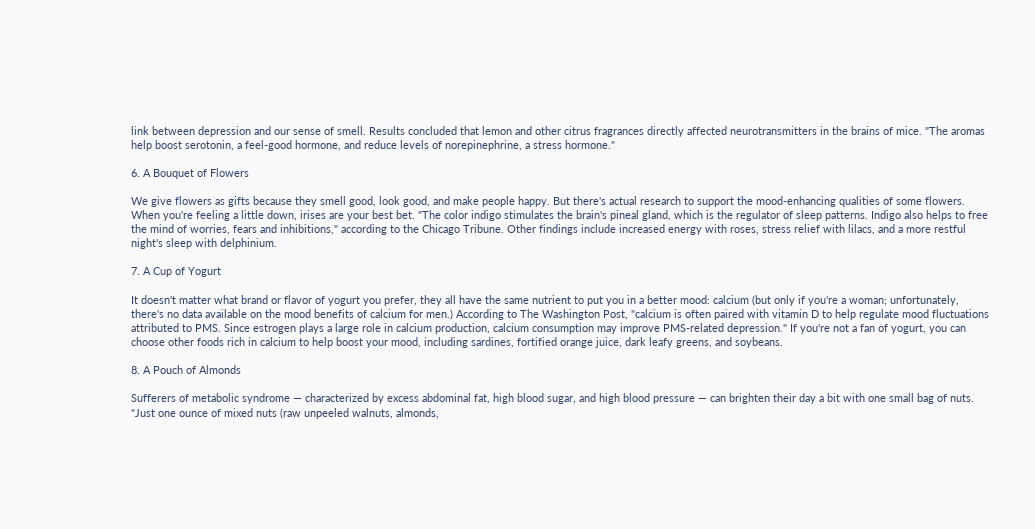link between depression and our sense of smell. Results concluded that lemon and other citrus fragrances directly affected neurotransmitters in the brains of mice. "The aromas help boost serotonin, a feel-good hormone, and reduce levels of norepinephrine, a stress hormone."

6. A Bouquet of Flowers

We give flowers as gifts because they smell good, look good, and make people happy. But there's actual research to support the mood-enhancing qualities of some flowers. When you're feeling a little down, irises are your best bet. "The color indigo stimulates the brain's pineal gland, which is the regulator of sleep patterns. Indigo also helps to free the mind of worries, fears and inhibitions," according to the Chicago Tribune. Other findings include increased energy with roses, stress relief with lilacs, and a more restful night's sleep with delphinium.

7. A Cup of Yogurt

It doesn't matter what brand or flavor of yogurt you prefer, they all have the same nutrient to put you in a better mood: calcium (but only if you're a woman; unfortunately, there's no data available on the mood benefits of calcium for men.) According to The Washington Post, "calcium is often paired with vitamin D to help regulate mood fluctuations attributed to PMS. Since estrogen plays a large role in calcium production, calcium consumption may improve PMS-related depression." If you're not a fan of yogurt, you can choose other foods rich in calcium to help boost your mood, including sardines, fortified orange juice, dark leafy greens, and soybeans.

8. A Pouch of Almonds

Sufferers of metabolic syndrome — characterized by excess abdominal fat, high blood sugar, and high blood pressure — can brighten their day a bit with one small bag of nuts. "Just one ounce of mixed nuts (raw unpeeled walnuts, almonds,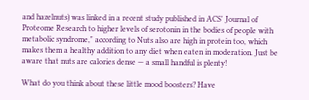and hazelnuts) was linked in a recent study published in ACS' Journal of Proteome Research to higher levels of serotonin in the bodies of people with metabolic syndrome," according to Nuts also are high in protein too, which makes them a healthy addition to any diet when eaten in moderation. Just be aware that nuts are calories dense — a small handful is plenty!

What do you think about these little mood boosters? Have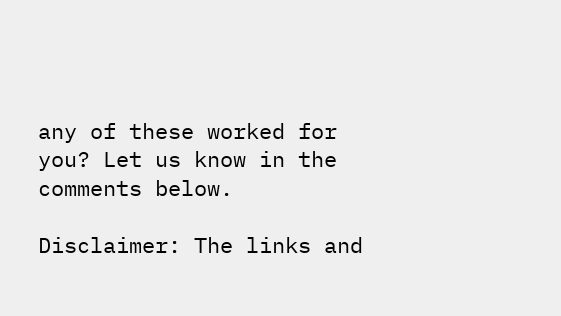any of these worked for you? Let us know in the comments below.

Disclaimer: The links and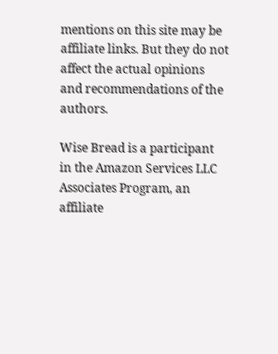mentions on this site may be affiliate links. But they do not affect the actual opinions and recommendations of the authors.

Wise Bread is a participant in the Amazon Services LLC Associates Program, an affiliate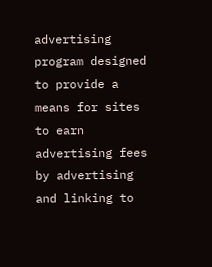advertising program designed to provide a means for sites to earn advertising fees by advertising and linking to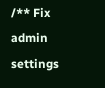/** Fix admin settings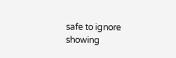safe to ignore showing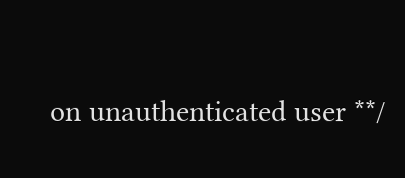on unauthenticated user **/